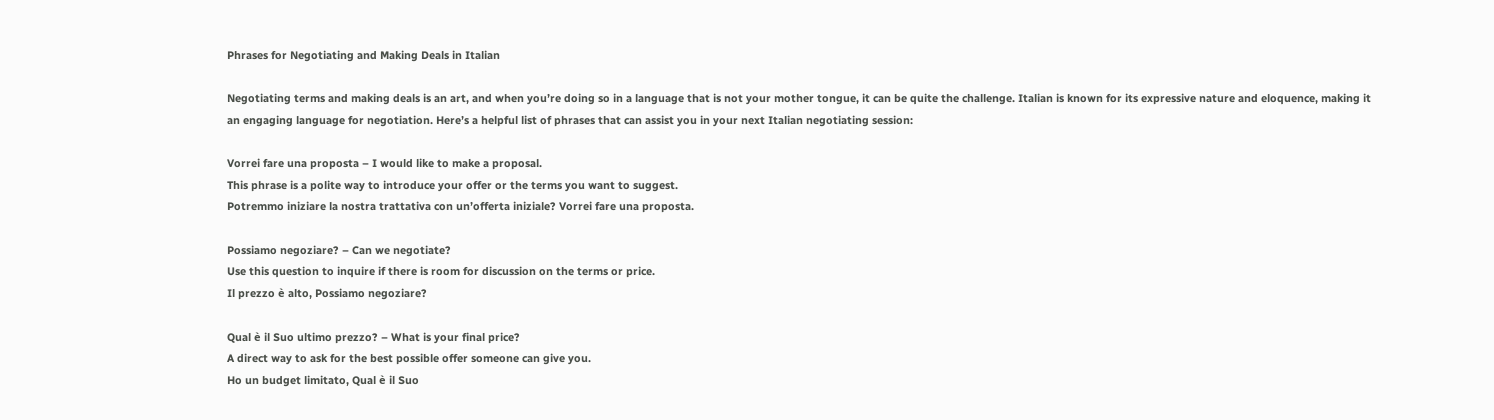Phrases for Negotiating and Making Deals in Italian

Negotiating terms and making deals is an art, and when you’re doing so in a language that is not your mother tongue, it can be quite the challenge. Italian is known for its expressive nature and eloquence, making it an engaging language for negotiation. Here’s a helpful list of phrases that can assist you in your next Italian negotiating session:

Vorrei fare una proposta – I would like to make a proposal.
This phrase is a polite way to introduce your offer or the terms you want to suggest.
Potremmo iniziare la nostra trattativa con un’offerta iniziale? Vorrei fare una proposta.

Possiamo negoziare? – Can we negotiate?
Use this question to inquire if there is room for discussion on the terms or price.
Il prezzo è alto, Possiamo negoziare?

Qual è il Suo ultimo prezzo? – What is your final price?
A direct way to ask for the best possible offer someone can give you.
Ho un budget limitato, Qual è il Suo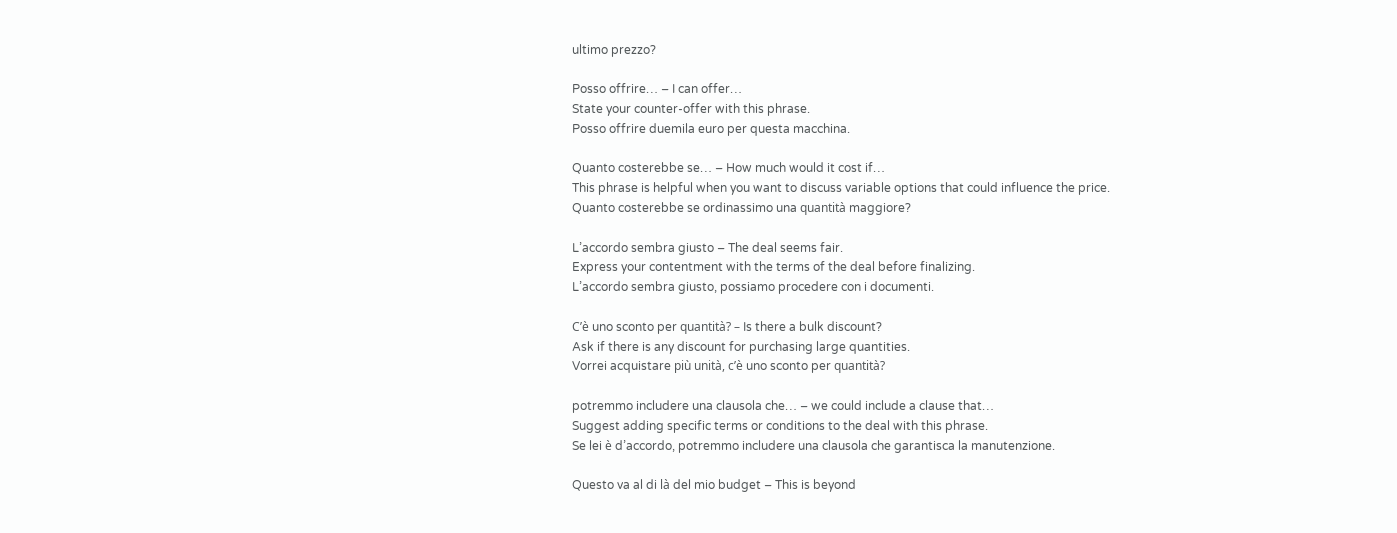ultimo prezzo?

Posso offrire… – I can offer…
State your counter-offer with this phrase.
Posso offrire duemila euro per questa macchina.

Quanto costerebbe se… – How much would it cost if…
This phrase is helpful when you want to discuss variable options that could influence the price.
Quanto costerebbe se ordinassimo una quantità maggiore?

L’accordo sembra giusto – The deal seems fair.
Express your contentment with the terms of the deal before finalizing.
L’accordo sembra giusto, possiamo procedere con i documenti.

C’è uno sconto per quantità? – Is there a bulk discount?
Ask if there is any discount for purchasing large quantities.
Vorrei acquistare più unità, c’è uno sconto per quantità?

potremmo includere una clausola che… – we could include a clause that…
Suggest adding specific terms or conditions to the deal with this phrase.
Se lei è d’accordo, potremmo includere una clausola che garantisca la manutenzione.

Questo va al di là del mio budget – This is beyond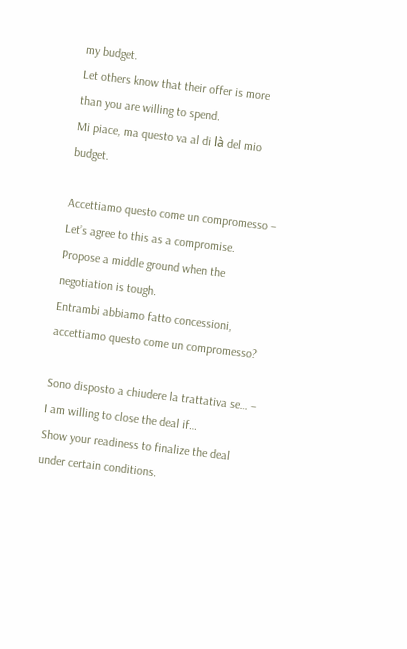my budget.
Let others know that their offer is more than you are willing to spend.
Mi piace, ma questo va al di là del mio budget.

Accettiamo questo come un compromesso – Let’s agree to this as a compromise.
Propose a middle ground when the negotiation is tough.
Entrambi abbiamo fatto concessioni, accettiamo questo come un compromesso?

Sono disposto a chiudere la trattativa se… – I am willing to close the deal if…
Show your readiness to finalize the deal under certain conditions.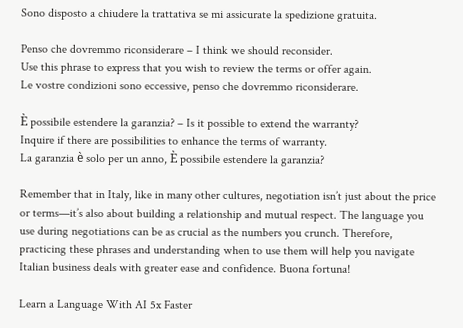Sono disposto a chiudere la trattativa se mi assicurate la spedizione gratuita.

Penso che dovremmo riconsiderare – I think we should reconsider.
Use this phrase to express that you wish to review the terms or offer again.
Le vostre condizioni sono eccessive, penso che dovremmo riconsiderare.

È possibile estendere la garanzia? – Is it possible to extend the warranty?
Inquire if there are possibilities to enhance the terms of warranty.
La garanzia è solo per un anno, È possibile estendere la garanzia?

Remember that in Italy, like in many other cultures, negotiation isn’t just about the price or terms—it’s also about building a relationship and mutual respect. The language you use during negotiations can be as crucial as the numbers you crunch. Therefore, practicing these phrases and understanding when to use them will help you navigate Italian business deals with greater ease and confidence. Buona fortuna!

Learn a Language With AI 5x Faster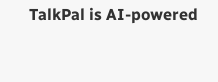TalkPal is AI-powered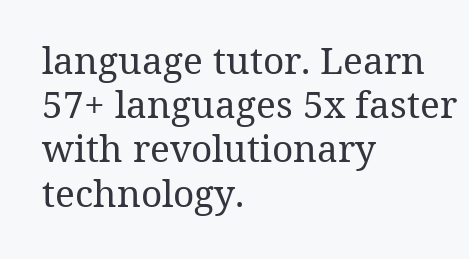language tutor. Learn 57+ languages 5x faster with revolutionary technology.